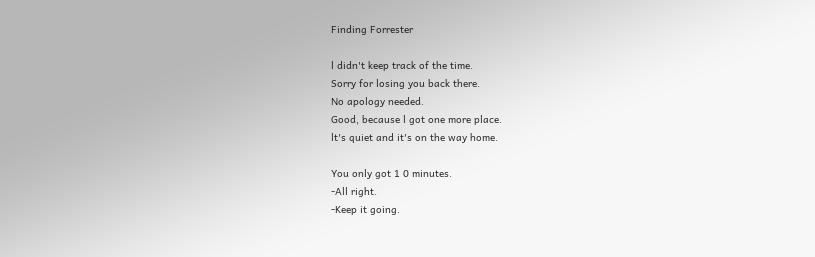Finding Forrester

l didn't keep track of the time.
Sorry for losing you back there.
No apology needed.
Good, because l got one more place.
lt's quiet and it's on the way home.

You only got 1 0 minutes.
-All right.
-Keep it going.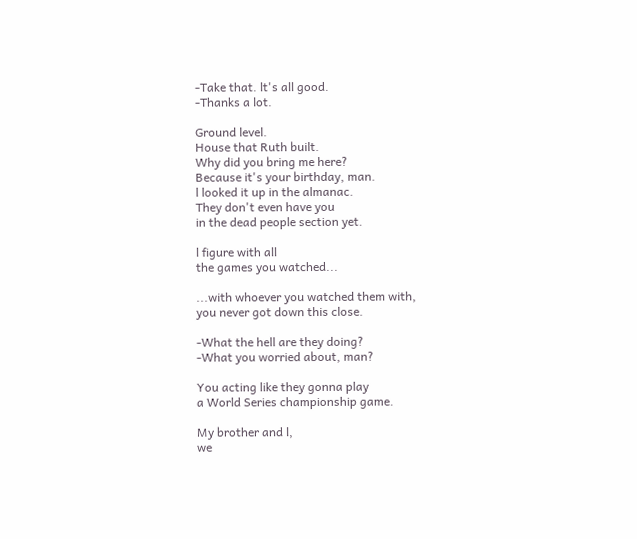-Take that. lt's all good.
-Thanks a lot.

Ground level.
House that Ruth built.
Why did you bring me here?
Because it's your birthday, man.
l looked it up in the almanac.
They don't even have you
in the dead people section yet.

l figure with all
the games you watched...

...with whoever you watched them with,
you never got down this close.

-What the hell are they doing?
-What you worried about, man?

You acting like they gonna play
a World Series championship game.

My brother and l,
we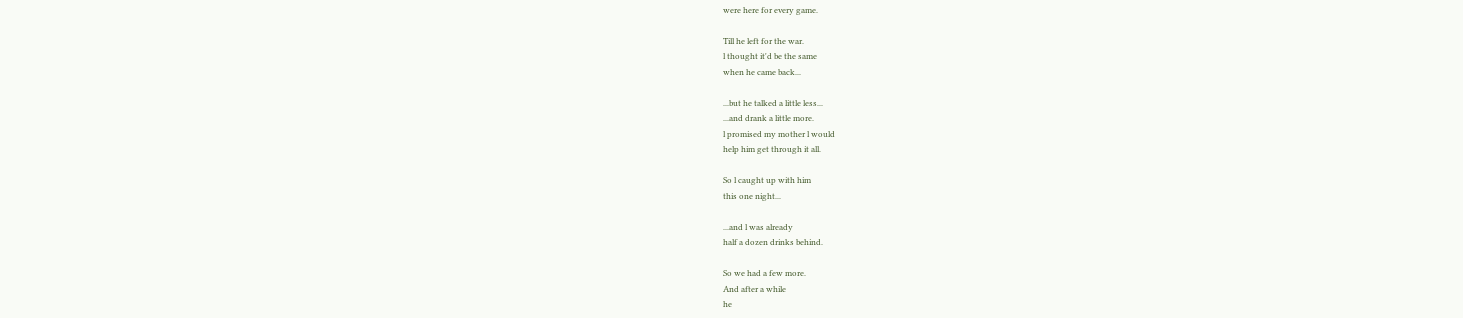were here for every game.

Till he left for the war.
l thought it'd be the same
when he came back...

...but he talked a little less...
...and drank a little more.
l promised my mother l would
help him get through it all.

So l caught up with him
this one night...

...and l was already
half a dozen drinks behind.

So we had a few more.
And after a while
he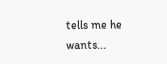tells me he wants...